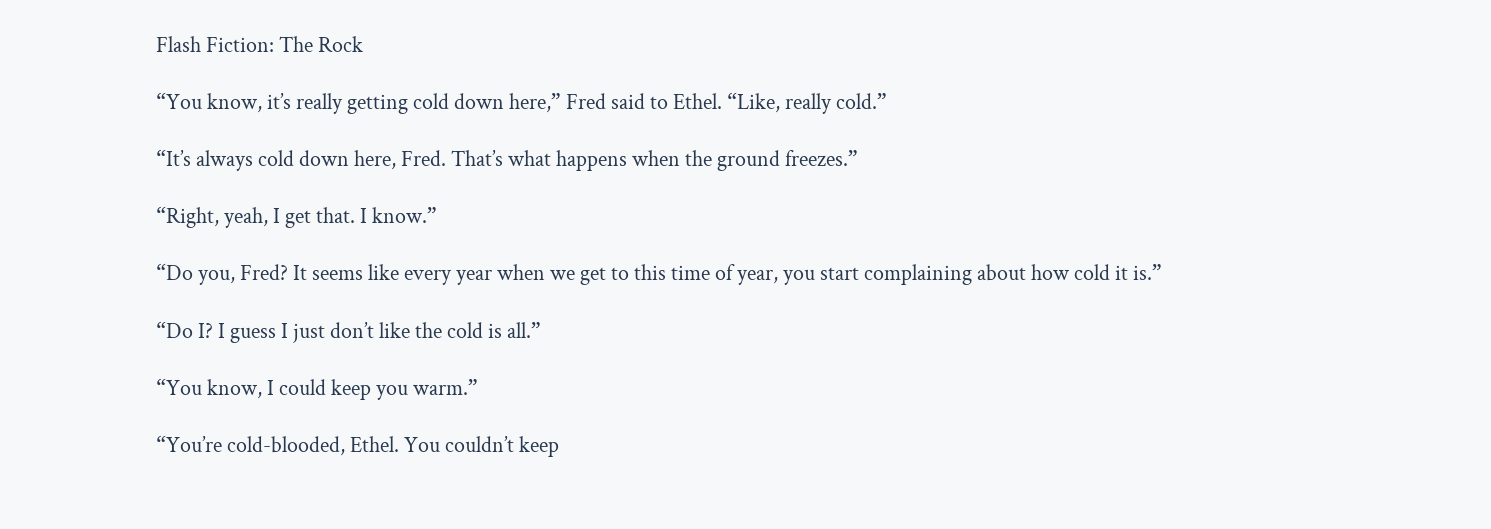Flash Fiction: The Rock

“You know, it’s really getting cold down here,” Fred said to Ethel. “Like, really cold.”

“It’s always cold down here, Fred. That’s what happens when the ground freezes.”

“Right, yeah, I get that. I know.”

“Do you, Fred? It seems like every year when we get to this time of year, you start complaining about how cold it is.”

“Do I? I guess I just don’t like the cold is all.”

“You know, I could keep you warm.”

“You’re cold-blooded, Ethel. You couldn’t keep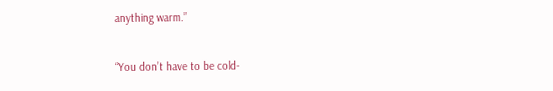anything warm.”

“You don’t have to be cold-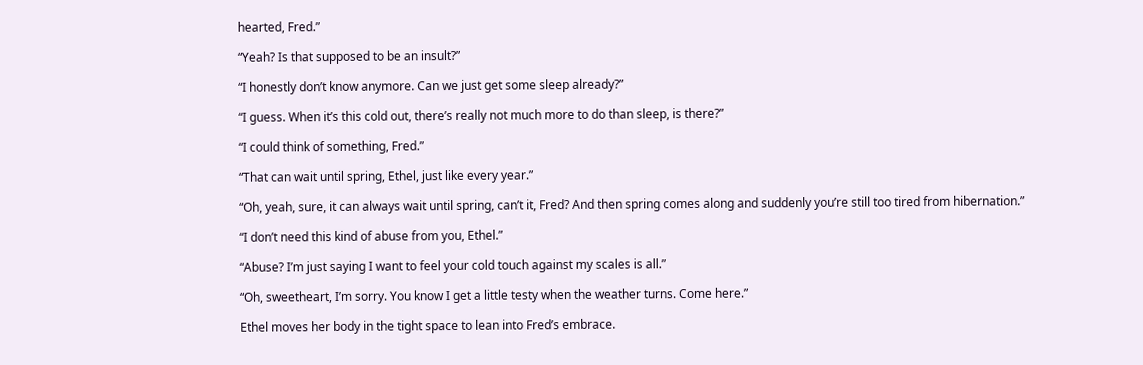hearted, Fred.”

“Yeah? Is that supposed to be an insult?”

“I honestly don’t know anymore. Can we just get some sleep already?”

“I guess. When it’s this cold out, there’s really not much more to do than sleep, is there?”

“I could think of something, Fred.”

“That can wait until spring, Ethel, just like every year.”

“Oh, yeah, sure, it can always wait until spring, can’t it, Fred? And then spring comes along and suddenly you’re still too tired from hibernation.”

“I don’t need this kind of abuse from you, Ethel.”

“Abuse? I’m just saying I want to feel your cold touch against my scales is all.”

“Oh, sweetheart, I’m sorry. You know I get a little testy when the weather turns. Come here.”

Ethel moves her body in the tight space to lean into Fred’s embrace.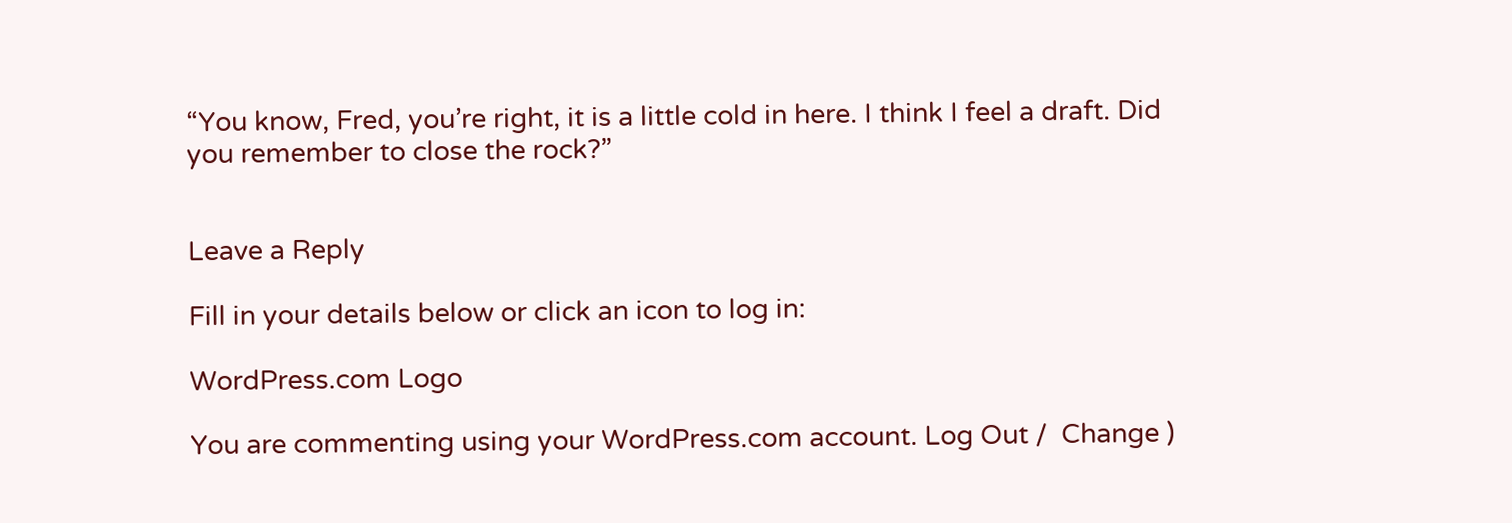“You know, Fred, you’re right, it is a little cold in here. I think I feel a draft. Did you remember to close the rock?”


Leave a Reply

Fill in your details below or click an icon to log in:

WordPress.com Logo

You are commenting using your WordPress.com account. Log Out /  Change )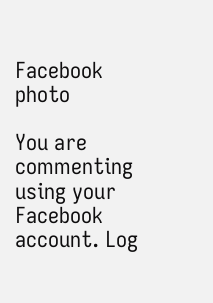Facebook photo

You are commenting using your Facebook account. Log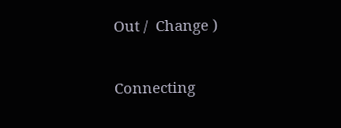Out /  Change )

Connecting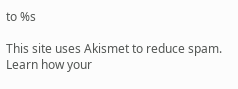to %s

This site uses Akismet to reduce spam. Learn how your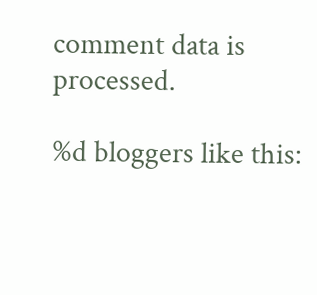comment data is processed.

%d bloggers like this: